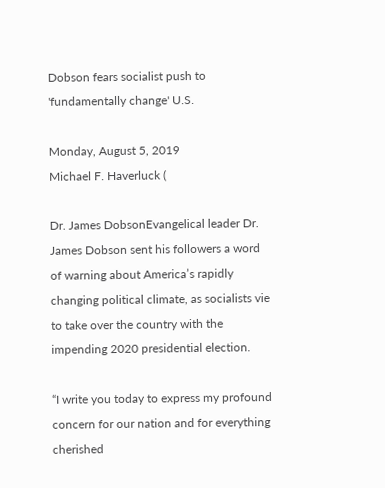Dobson fears socialist push to 'fundamentally change' U.S.

Monday, August 5, 2019
Michael F. Haverluck (

Dr. James DobsonEvangelical leader Dr. James Dobson sent his followers a word of warning about America’s rapidly changing political climate, as socialists vie to take over the country with the impending 2020 presidential election.

“I write you today to express my profound concern for our nation and for everything cherished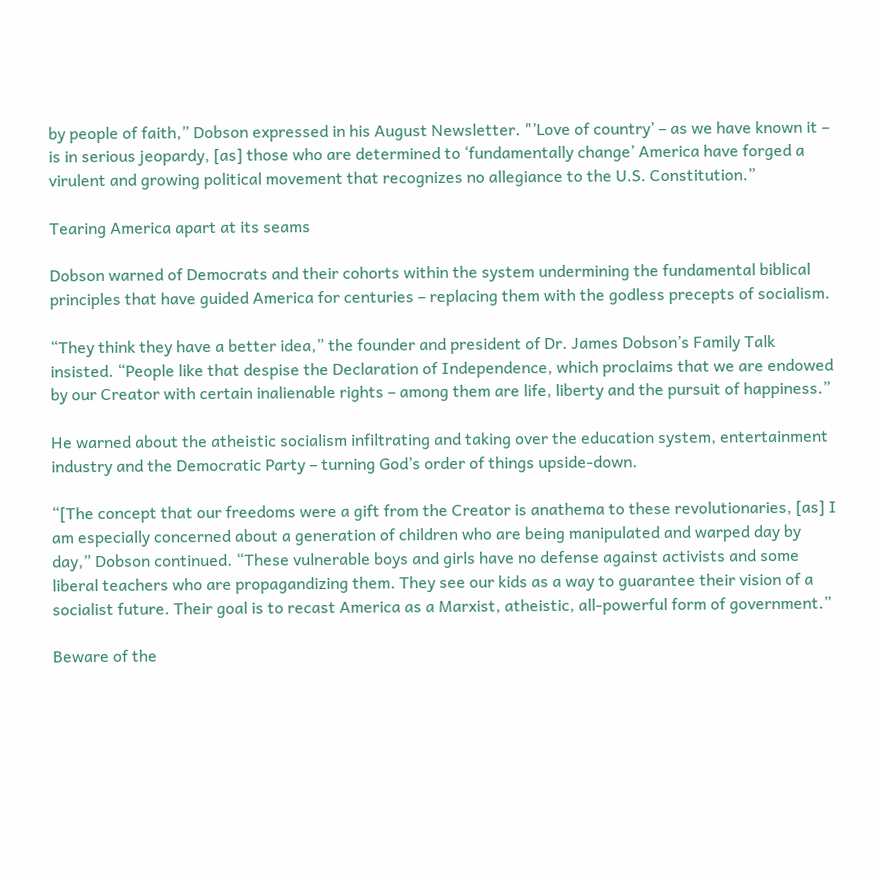by people of faith,” Dobson expressed in his August Newsletter. "’Love of country’ – as we have known it – is in serious jeopardy, [as] those who are determined to ‘fundamentally change’ America have forged a virulent and growing political movement that recognizes no allegiance to the U.S. Constitution.”

Tearing America apart at its seams

Dobson warned of Democrats and their cohorts within the system undermining the fundamental biblical principles that have guided America for centuries – replacing them with the godless precepts of socialism.

“They think they have a better idea,” the founder and president of Dr. James Dobson’s Family Talk insisted. “People like that despise the Declaration of Independence, which proclaims that we are endowed by our Creator with certain inalienable rights – among them are life, liberty and the pursuit of happiness.”

He warned about the atheistic socialism infiltrating and taking over the education system, entertainment industry and the Democratic Party – turning God’s order of things upside-down.

“[The concept that our freedoms were a gift from the Creator is anathema to these revolutionaries, [as] I am especially concerned about a generation of children who are being manipulated and warped day by day,” Dobson continued. “These vulnerable boys and girls have no defense against activists and some liberal teachers who are propagandizing them. They see our kids as a way to guarantee their vision of a socialist future. Their goal is to recast America as a Marxist, atheistic, all-powerful form of government.”

Beware of the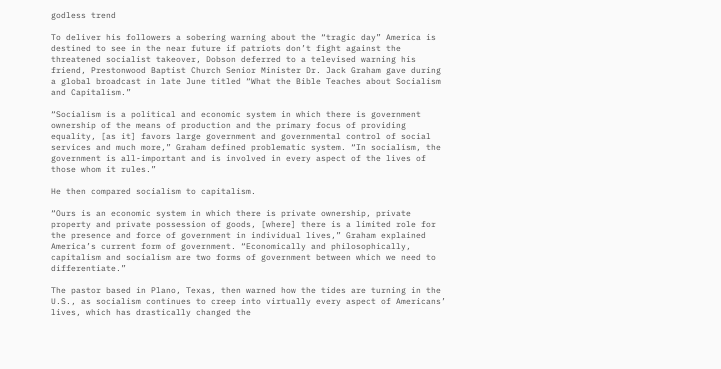godless trend

To deliver his followers a sobering warning about the “tragic day” America is destined to see in the near future if patriots don’t fight against the threatened socialist takeover, Dobson deferred to a televised warning his friend, Prestonwood Baptist Church Senior Minister Dr. Jack Graham gave during a global broadcast in late June titled “What the Bible Teaches about Socialism and Capitalism.”

“Socialism is a political and economic system in which there is government ownership of the means of production and the primary focus of providing equality, [as it] favors large government and governmental control of social services and much more,” Graham defined problematic system. “In socialism, the government is all-important and is involved in every aspect of the lives of those whom it rules.”

He then compared socialism to capitalism.

“Ours is an economic system in which there is private ownership, private property and private possession of goods, [where] there is a limited role for the presence and force of government in individual lives,” Graham explained America’s current form of government. “Economically and philosophically, capitalism and socialism are two forms of government between which we need to differentiate.”

The pastor based in Plano, Texas, then warned how the tides are turning in the U.S., as socialism continues to creep into virtually every aspect of Americans’ lives, which has drastically changed the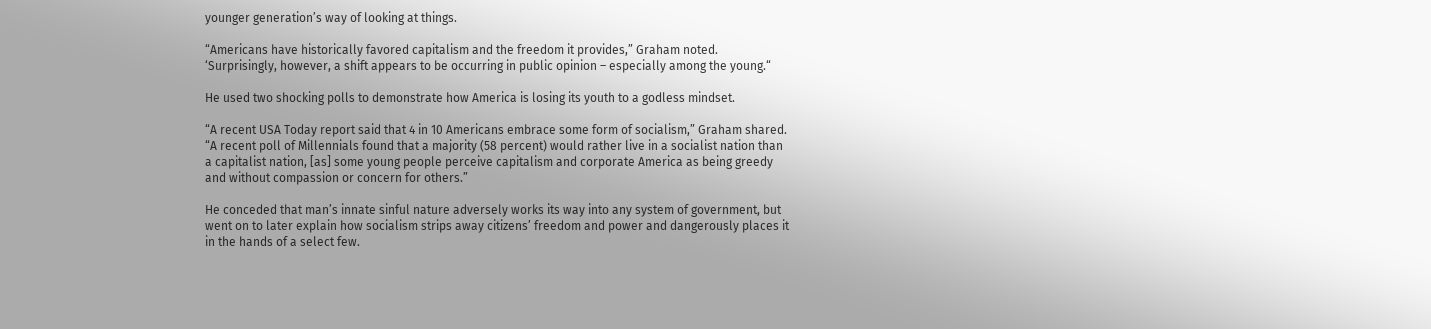younger generation’s way of looking at things.

“Americans have historically favored capitalism and the freedom it provides,” Graham noted. ‘Surprisingly, however, a shift appears to be occurring in public opinion – especially among the young.“

He used two shocking polls to demonstrate how America is losing its youth to a godless mindset.

“A recent USA Today report said that 4 in 10 Americans embrace some form of socialism,” Graham shared. “A recent poll of Millennials found that a majority (58 percent) would rather live in a socialist nation than a capitalist nation, [as] some young people perceive capitalism and corporate America as being greedy and without compassion or concern for others.”

He conceded that man’s innate sinful nature adversely works its way into any system of government, but went on to later explain how socialism strips away citizens’ freedom and power and dangerously places it in the hands of a select few.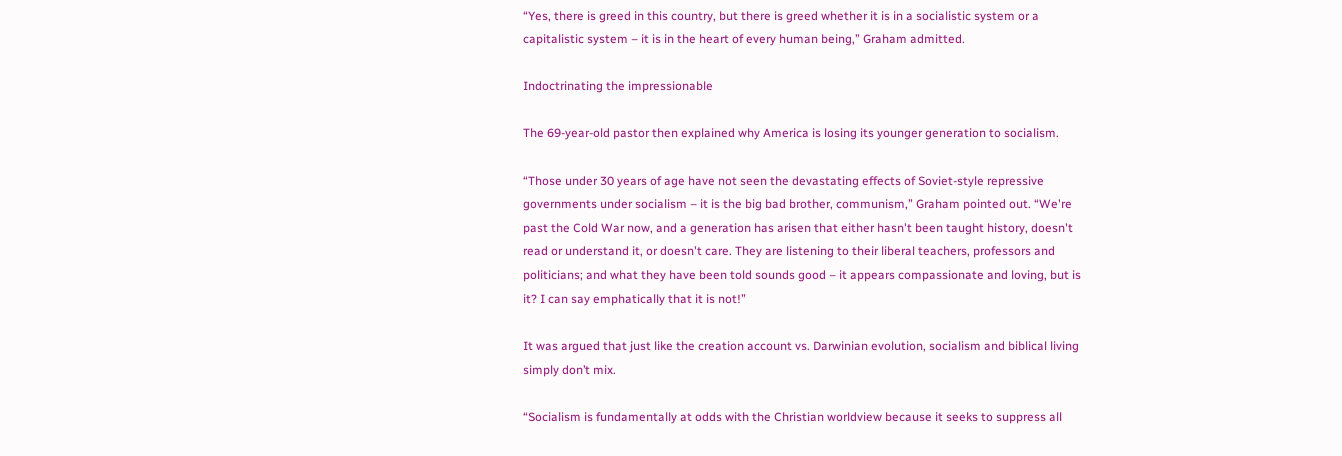“Yes, there is greed in this country, but there is greed whether it is in a socialistic system or a capitalistic system – it is in the heart of every human being,” Graham admitted.

Indoctrinating the impressionable

The 69-year-old pastor then explained why America is losing its younger generation to socialism.

“Those under 30 years of age have not seen the devastating effects of Soviet-style repressive governments under socialism – it is the big bad brother, communism,” Graham pointed out. “We're past the Cold War now, and a generation has arisen that either hasn't been taught history, doesn't read or understand it, or doesn't care. They are listening to their liberal teachers, professors and politicians; and what they have been told sounds good – it appears compassionate and loving, but is it? I can say emphatically that it is not!”

It was argued that just like the creation account vs. Darwinian evolution, socialism and biblical living simply don’t mix.

“Socialism is fundamentally at odds with the Christian worldview because it seeks to suppress all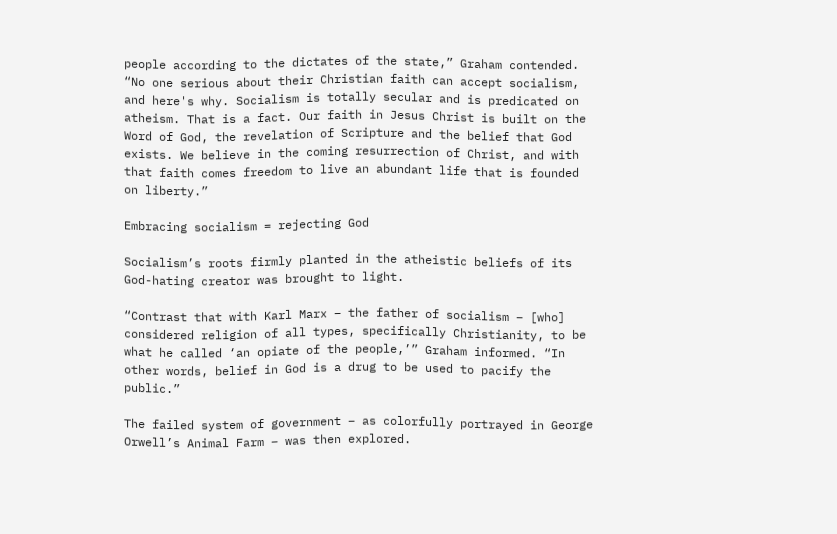people according to the dictates of the state,” Graham contended. “No one serious about their Christian faith can accept socialism, and here's why. Socialism is totally secular and is predicated on atheism. That is a fact. Our faith in Jesus Christ is built on the Word of God, the revelation of Scripture and the belief that God exists. We believe in the coming resurrection of Christ, and with that faith comes freedom to live an abundant life that is founded on liberty.”

Embracing socialism = rejecting God

Socialism’s roots firmly planted in the atheistic beliefs of its God-hating creator was brought to light.

“Contrast that with Karl Marx – the father of socialism – [who] considered religion of all types, specifically Christianity, to be what he called ‘an opiate of the people,’” Graham informed. “In other words, belief in God is a drug to be used to pacify the public.”

The failed system of government – as colorfully portrayed in George Orwell’s Animal Farm – was then explored.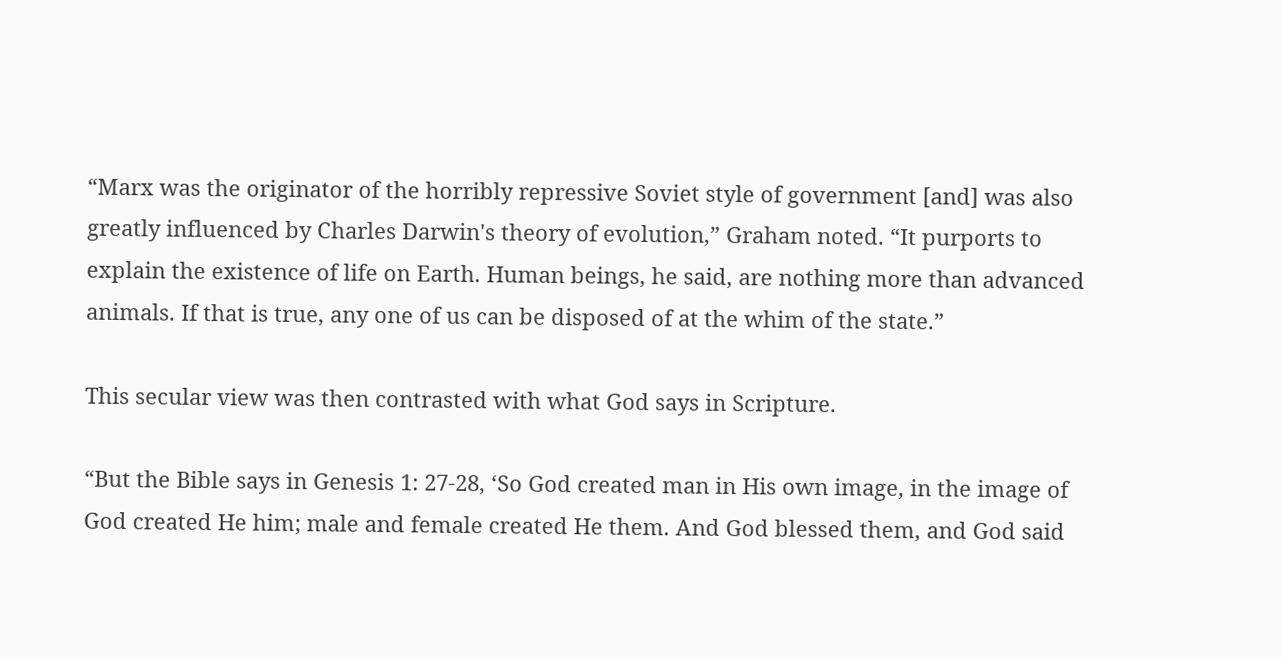“Marx was the originator of the horribly repressive Soviet style of government [and] was also greatly influenced by Charles Darwin's theory of evolution,” Graham noted. “It purports to explain the existence of life on Earth. Human beings, he said, are nothing more than advanced animals. If that is true, any one of us can be disposed of at the whim of the state.”

This secular view was then contrasted with what God says in Scripture.

“But the Bible says in Genesis 1: 27-28, ‘So God created man in His own image, in the image of God created He him; male and female created He them. And God blessed them, and God said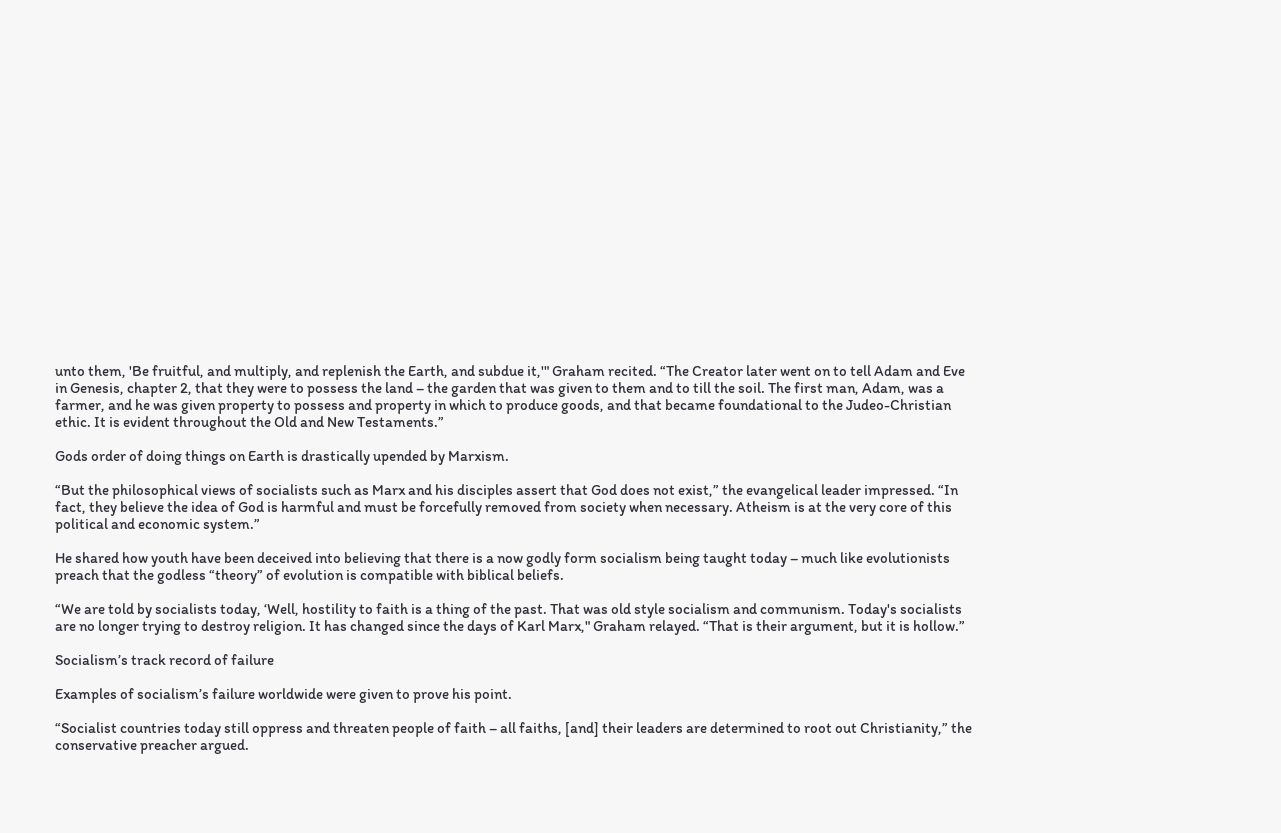unto them, 'Be fruitful, and multiply, and replenish the Earth, and subdue it,'" Graham recited. “The Creator later went on to tell Adam and Eve in Genesis, chapter 2, that they were to possess the land – the garden that was given to them and to till the soil. The first man, Adam, was a farmer, and he was given property to possess and property in which to produce goods, and that became foundational to the Judeo-Christian ethic. It is evident throughout the Old and New Testaments.”

Gods order of doing things on Earth is drastically upended by Marxism.

“But the philosophical views of socialists such as Marx and his disciples assert that God does not exist,” the evangelical leader impressed. “In fact, they believe the idea of God is harmful and must be forcefully removed from society when necessary. Atheism is at the very core of this political and economic system.”

He shared how youth have been deceived into believing that there is a now godly form socialism being taught today – much like evolutionists preach that the godless “theory” of evolution is compatible with biblical beliefs.

“We are told by socialists today, ‘Well, hostility to faith is a thing of the past. That was old style socialism and communism. Today's socialists are no longer trying to destroy religion. It has changed since the days of Karl Marx," Graham relayed. “That is their argument, but it is hollow.”

Socialism’s track record of failure

Examples of socialism’s failure worldwide were given to prove his point.

“Socialist countries today still oppress and threaten people of faith – all faiths, [and] their leaders are determined to root out Christianity,” the conservative preacher argued.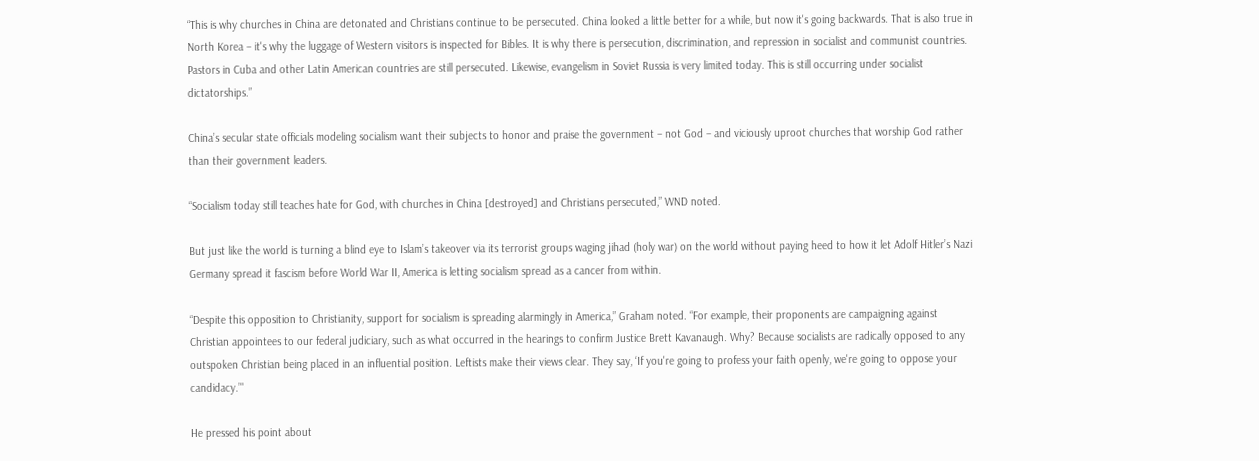“This is why churches in China are detonated and Christians continue to be persecuted. China looked a little better for a while, but now it's going backwards. That is also true in North Korea – it's why the luggage of Western visitors is inspected for Bibles. It is why there is persecution, discrimination, and repression in socialist and communist countries. Pastors in Cuba and other Latin American countries are still persecuted. Likewise, evangelism in Soviet Russia is very limited today. This is still occurring under socialist dictatorships.”

China’s secular state officials modeling socialism want their subjects to honor and praise the government – not God – and viciously uproot churches that worship God rather than their government leaders.

“Socialism today still teaches hate for God, with churches in China [destroyed] and Christians persecuted,” WND noted.

But just like the world is turning a blind eye to Islam’s takeover via its terrorist groups waging jihad (holy war) on the world without paying heed to how it let Adolf Hitler’s Nazi Germany spread it fascism before World War II, America is letting socialism spread as a cancer from within.

“Despite this opposition to Christianity, support for socialism is spreading alarmingly in America,” Graham noted. “For example, their proponents are campaigning against Christian appointees to our federal judiciary, such as what occurred in the hearings to confirm Justice Brett Kavanaugh. Why? Because socialists are radically opposed to any outspoken Christian being placed in an influential position. Leftists make their views clear. They say, ‘If you're going to profess your faith openly, we're going to oppose your candidacy.’"

He pressed his point about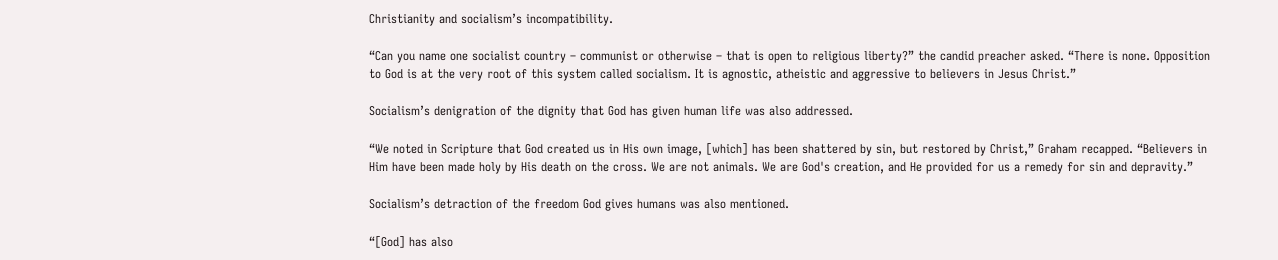Christianity and socialism’s incompatibility.

“Can you name one socialist country – communist or otherwise – that is open to religious liberty?” the candid preacher asked. “There is none. Opposition to God is at the very root of this system called socialism. It is agnostic, atheistic and aggressive to believers in Jesus Christ.”

Socialism’s denigration of the dignity that God has given human life was also addressed.

“We noted in Scripture that God created us in His own image, [which] has been shattered by sin, but restored by Christ,” Graham recapped. “Believers in Him have been made holy by His death on the cross. We are not animals. We are God's creation, and He provided for us a remedy for sin and depravity.”

Socialism’s detraction of the freedom God gives humans was also mentioned.

“[God] has also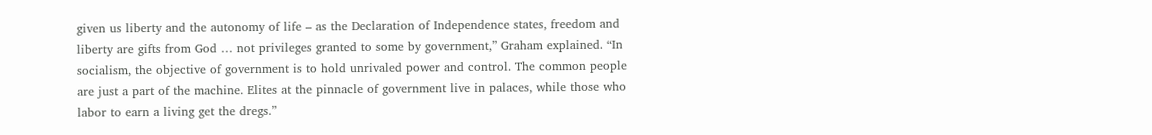given us liberty and the autonomy of life – as the Declaration of Independence states, freedom and liberty are gifts from God … not privileges granted to some by government,” Graham explained. “In socialism, the objective of government is to hold unrivaled power and control. The common people are just a part of the machine. Elites at the pinnacle of government live in palaces, while those who labor to earn a living get the dregs.”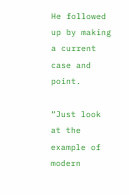He followed up by making a current case and point.

“Just look at the example of modern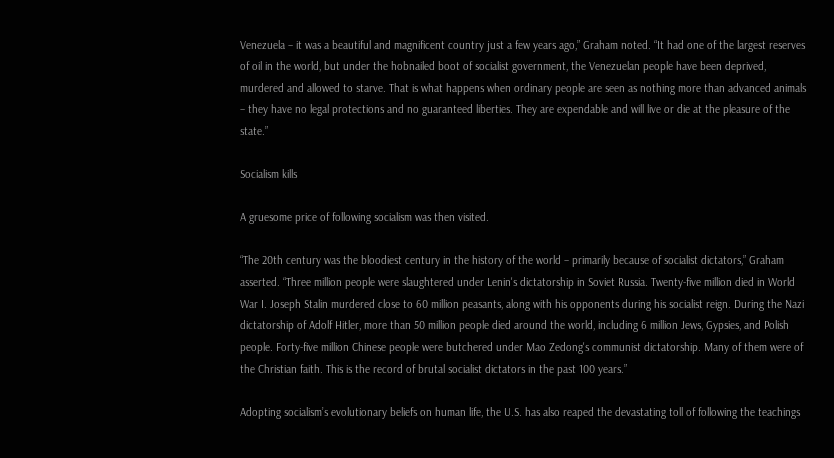Venezuela – it was a beautiful and magnificent country just a few years ago,” Graham noted. “It had one of the largest reserves of oil in the world, but under the hobnailed boot of socialist government, the Venezuelan people have been deprived, murdered and allowed to starve. That is what happens when ordinary people are seen as nothing more than advanced animals – they have no legal protections and no guaranteed liberties. They are expendable and will live or die at the pleasure of the state.”

Socialism kills

A gruesome price of following socialism was then visited.

“The 20th century was the bloodiest century in the history of the world – primarily because of socialist dictators,” Graham asserted. “Three million people were slaughtered under Lenin's dictatorship in Soviet Russia. Twenty-five million died in World War I. Joseph Stalin murdered close to 60 million peasants, along with his opponents during his socialist reign. During the Nazi dictatorship of Adolf Hitler, more than 50 million people died around the world, including 6 million Jews, Gypsies, and Polish people. Forty-five million Chinese people were butchered under Mao Zedong's communist dictatorship. Many of them were of the Christian faith. This is the record of brutal socialist dictators in the past 100 years.”

Adopting socialism’s evolutionary beliefs on human life, the U.S. has also reaped the devastating toll of following the teachings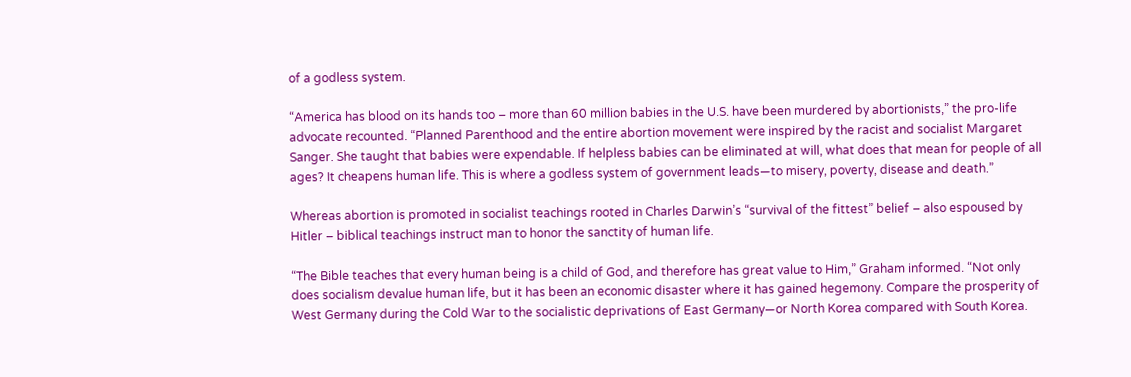of a godless system.

“America has blood on its hands too – more than 60 million babies in the U.S. have been murdered by abortionists,” the pro-life advocate recounted. “Planned Parenthood and the entire abortion movement were inspired by the racist and socialist Margaret Sanger. She taught that babies were expendable. If helpless babies can be eliminated at will, what does that mean for people of all ages? It cheapens human life. This is where a godless system of government leads—to misery, poverty, disease and death.”

Whereas abortion is promoted in socialist teachings rooted in Charles Darwin’s “survival of the fittest” belief – also espoused by Hitler – biblical teachings instruct man to honor the sanctity of human life.

“The Bible teaches that every human being is a child of God, and therefore has great value to Him,” Graham informed. “Not only does socialism devalue human life, but it has been an economic disaster where it has gained hegemony. Compare the prosperity of West Germany during the Cold War to the socialistic deprivations of East Germany—or North Korea compared with South Korea.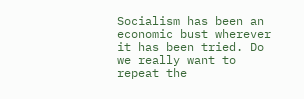Socialism has been an economic bust wherever it has been tried. Do we really want to repeat the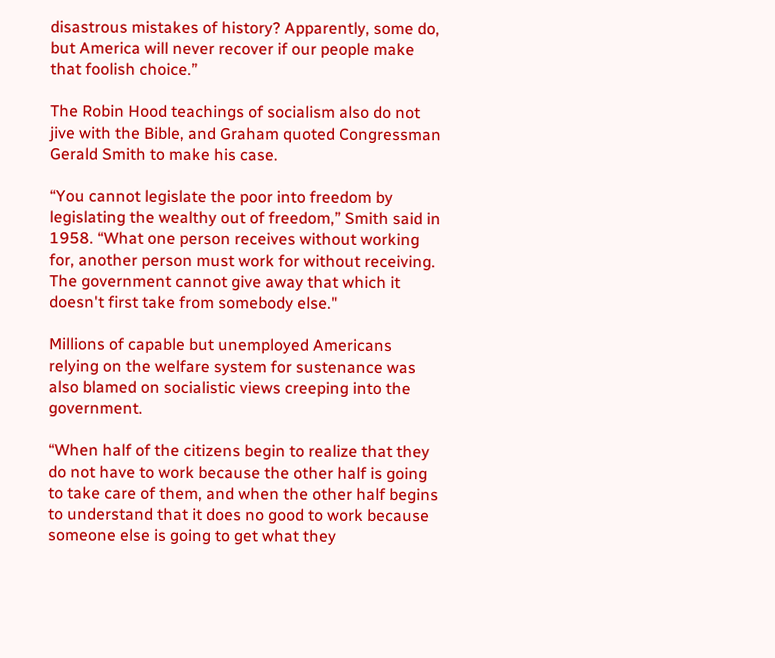disastrous mistakes of history? Apparently, some do, but America will never recover if our people make that foolish choice.”

The Robin Hood teachings of socialism also do not jive with the Bible, and Graham quoted Congressman Gerald Smith to make his case.

“You cannot legislate the poor into freedom by legislating the wealthy out of freedom,” Smith said in 1958. “What one person receives without working for, another person must work for without receiving. The government cannot give away that which it doesn't first take from somebody else."

Millions of capable but unemployed Americans relying on the welfare system for sustenance was also blamed on socialistic views creeping into the government.

“When half of the citizens begin to realize that they do not have to work because the other half is going to take care of them, and when the other half begins to understand that it does no good to work because someone else is going to get what they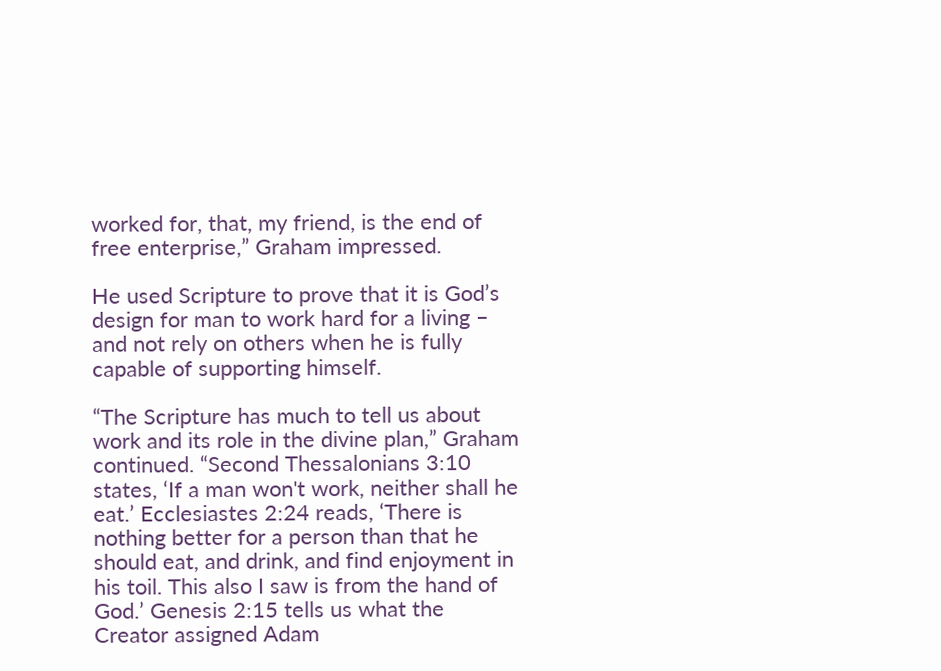worked for, that, my friend, is the end of free enterprise,” Graham impressed.

He used Scripture to prove that it is God’s design for man to work hard for a living – and not rely on others when he is fully capable of supporting himself.

“The Scripture has much to tell us about work and its role in the divine plan,” Graham continued. “Second Thessalonians 3:10 states, ‘If a man won't work, neither shall he eat.’ Ecclesiastes 2:24 reads, ‘There is nothing better for a person than that he should eat, and drink, and find enjoyment in his toil. This also I saw is from the hand of God.’ Genesis 2:15 tells us what the Creator assigned Adam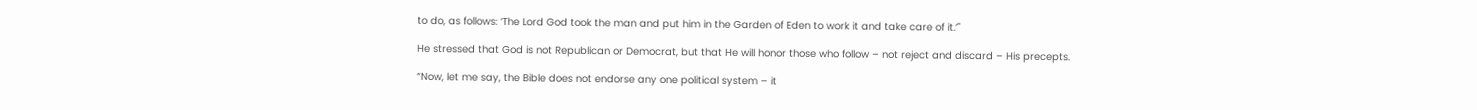to do, as follows: ‘The Lord God took the man and put him in the Garden of Eden to work it and take care of it.’"

He stressed that God is not Republican or Democrat, but that He will honor those who follow – not reject and discard – His precepts.

“Now, let me say, the Bible does not endorse any one political system – it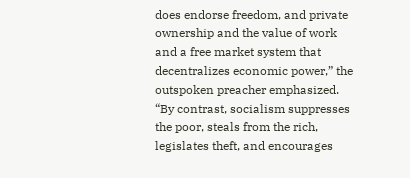does endorse freedom, and private ownership and the value of work and a free market system that decentralizes economic power,” the outspoken preacher emphasized. “By contrast, socialism suppresses the poor, steals from the rich, legislates theft, and encourages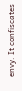envy. It confiscates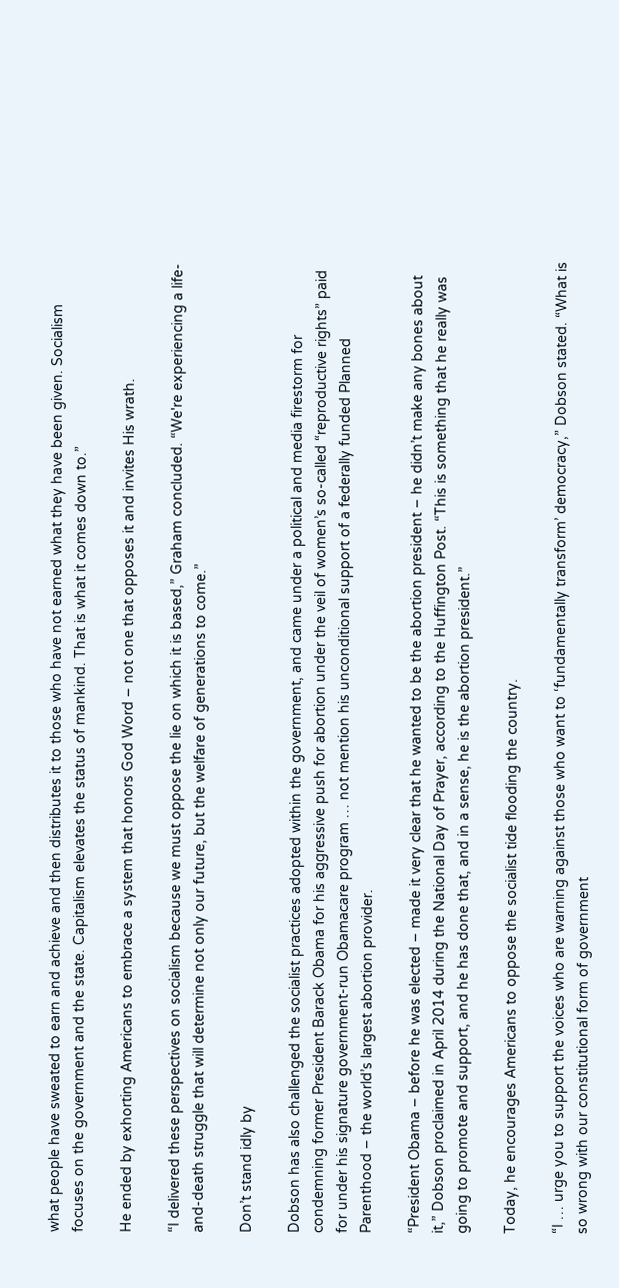what people have sweated to earn and achieve and then distributes it to those who have not earned what they have been given. Socialism focuses on the government and the state. Capitalism elevates the status of mankind. That is what it comes down to.”

He ended by exhorting Americans to embrace a system that honors God Word – not one that opposes it and invites His wrath.

“I delivered these perspectives on socialism because we must oppose the lie on which it is based,” Graham concluded. “We're experiencing a life-and-death struggle that will determine not only our future, but the welfare of generations to come.”

Don’t stand idly by

Dobson has also challenged the socialist practices adopted within the government, and came under a political and media firestorm for condemning former President Barack Obama for his aggressive push for abortion under the veil of women’s so-called “reproductive rights” paid for under his signature government-run Obamacare program … not mention his unconditional support of a federally funded Planned Parenthood – the world’s largest abortion provider.

“President Obama – before he was elected – made it very clear that he wanted to be the abortion president – he didn’t make any bones about it,” Dobson proclaimed in April 2014 during the National Day of Prayer, according to the Huffington Post. “This is something that he really was going to promote and support, and he has done that, and in a sense, he is the abortion president.”

Today, he encourages Americans to oppose the socialist tide flooding the country.

“I … urge you to support the voices who are warning against those who want to ‘fundamentally transform’ democracy,” Dobson stated. “What is so wrong with our constitutional form of government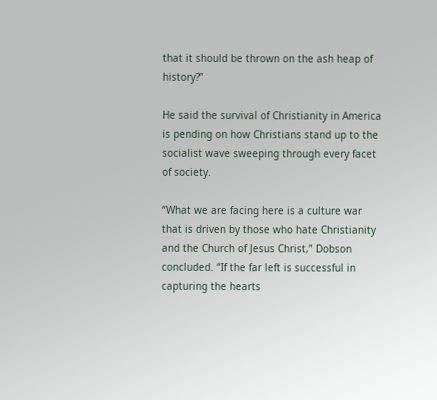that it should be thrown on the ash heap of history?”

He said the survival of Christianity in America is pending on how Christians stand up to the socialist wave sweeping through every facet of society.

“What we are facing here is a culture war that is driven by those who hate Christianity and the Church of Jesus Christ,” Dobson concluded. “If the far left is successful in capturing the hearts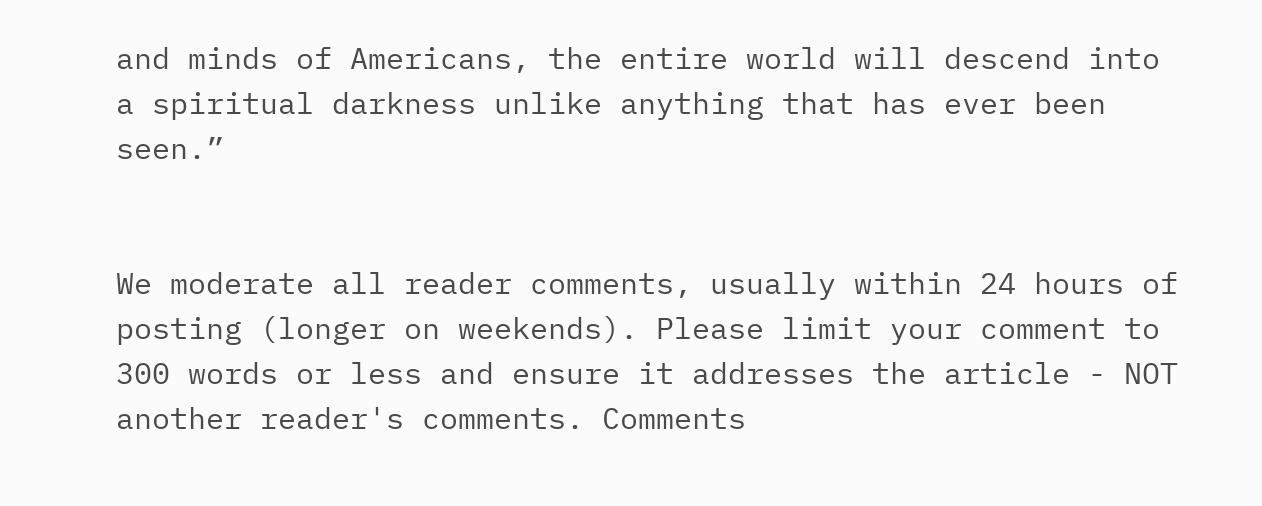and minds of Americans, the entire world will descend into a spiritual darkness unlike anything that has ever been seen.”


We moderate all reader comments, usually within 24 hours of posting (longer on weekends). Please limit your comment to 300 words or less and ensure it addresses the article - NOT another reader's comments. Comments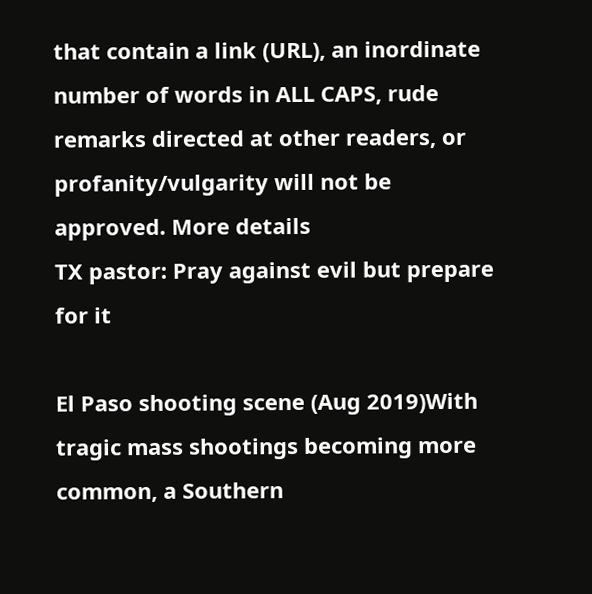that contain a link (URL), an inordinate number of words in ALL CAPS, rude remarks directed at other readers, or profanity/vulgarity will not be approved. More details
TX pastor: Pray against evil but prepare for it

El Paso shooting scene (Aug 2019)With tragic mass shootings becoming more common, a Southern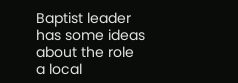Baptist leader has some ideas about the role a local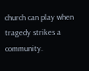church can play when tragedy strikes a community.